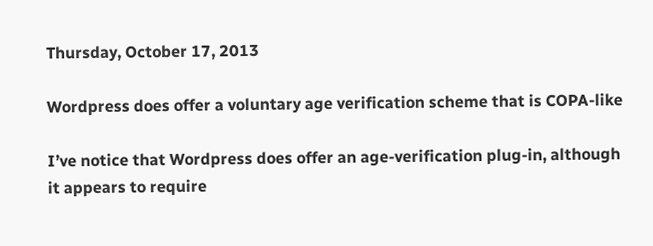Thursday, October 17, 2013

Wordpress does offer a voluntary age verification scheme that is COPA-like

I’ve notice that Wordpress does offer an age-verification plug-in, although it appears to require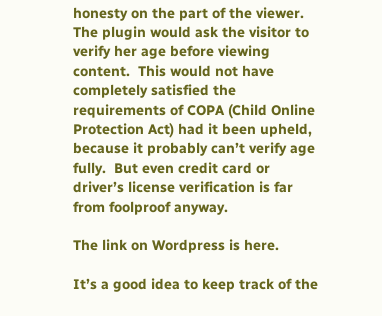honesty on the part of the viewer.  The plugin would ask the visitor to verify her age before viewing content.  This would not have completely satisfied the requirements of COPA (Child Online Protection Act) had it been upheld, because it probably can’t verify age fully.  But even credit card or driver’s license verification is far from foolproof anyway.

The link on Wordpress is here.

It’s a good idea to keep track of the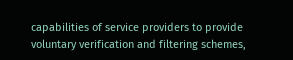capabilities of service providers to provide voluntary verification and filtering schemes,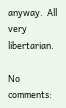anyway.  All very libertarian.

No comments: